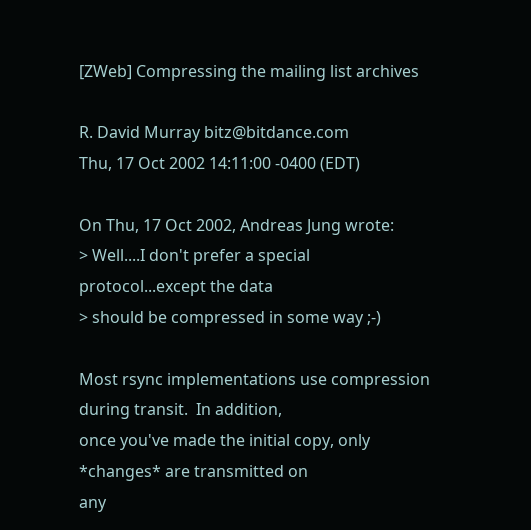[ZWeb] Compressing the mailing list archives

R. David Murray bitz@bitdance.com
Thu, 17 Oct 2002 14:11:00 -0400 (EDT)

On Thu, 17 Oct 2002, Andreas Jung wrote:
> Well....I don't prefer a special protocol...except the data
> should be compressed in some way ;-)

Most rsync implementations use compression during transit.  In addition,
once you've made the initial copy, only *changes* are transmitted on
any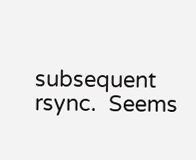subsequent rsync.  Seems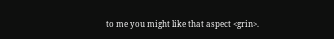to me you might like that aspect <grin>.